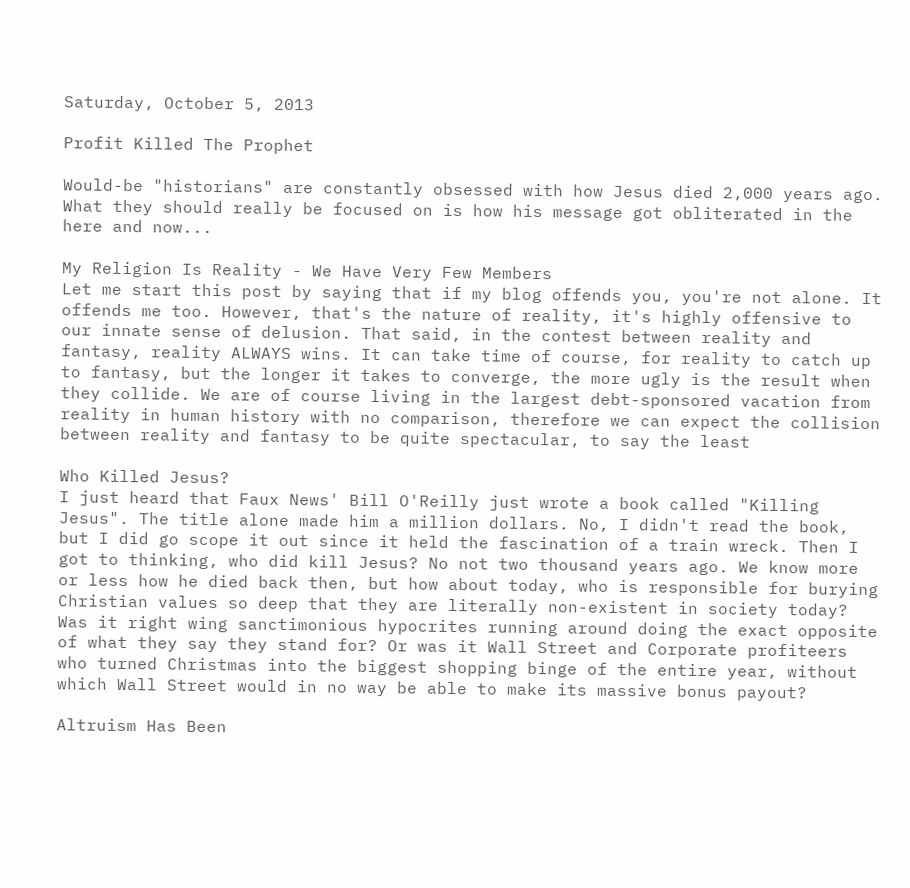Saturday, October 5, 2013

Profit Killed The Prophet

Would-be "historians" are constantly obsessed with how Jesus died 2,000 years ago. What they should really be focused on is how his message got obliterated in the here and now...

My Religion Is Reality - We Have Very Few Members
Let me start this post by saying that if my blog offends you, you're not alone. It offends me too. However, that's the nature of reality, it's highly offensive to our innate sense of delusion. That said, in the contest between reality and fantasy, reality ALWAYS wins. It can take time of course, for reality to catch up to fantasy, but the longer it takes to converge, the more ugly is the result when they collide. We are of course living in the largest debt-sponsored vacation from reality in human history with no comparison, therefore we can expect the collision between reality and fantasy to be quite spectacular, to say the least

Who Killed Jesus?
I just heard that Faux News' Bill O'Reilly just wrote a book called "Killing Jesus". The title alone made him a million dollars. No, I didn't read the book, but I did go scope it out since it held the fascination of a train wreck. Then I got to thinking, who did kill Jesus? No not two thousand years ago. We know more or less how he died back then, but how about today, who is responsible for burying Christian values so deep that they are literally non-existent in society today? Was it right wing sanctimonious hypocrites running around doing the exact opposite of what they say they stand for? Or was it Wall Street and Corporate profiteers who turned Christmas into the biggest shopping binge of the entire year, without which Wall Street would in no way be able to make its massive bonus payout?

Altruism Has Been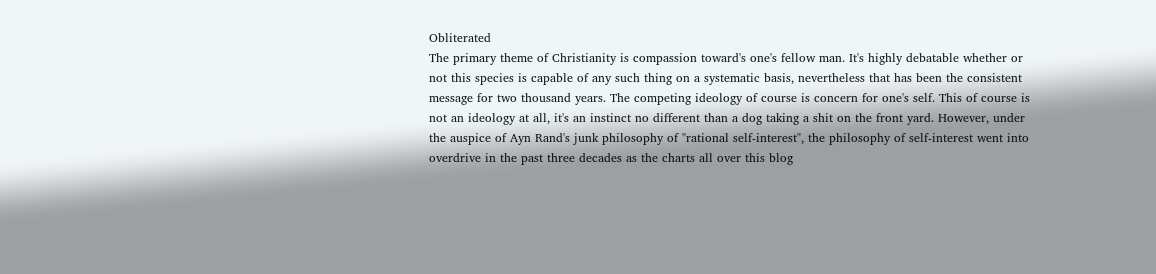Obliterated
The primary theme of Christianity is compassion toward's one's fellow man. It's highly debatable whether or not this species is capable of any such thing on a systematic basis, nevertheless that has been the consistent message for two thousand years. The competing ideology of course is concern for one's self. This of course is not an ideology at all, it's an instinct no different than a dog taking a shit on the front yard. However, under the auspice of Ayn Rand's junk philosophy of "rational self-interest", the philosophy of self-interest went into overdrive in the past three decades as the charts all over this blog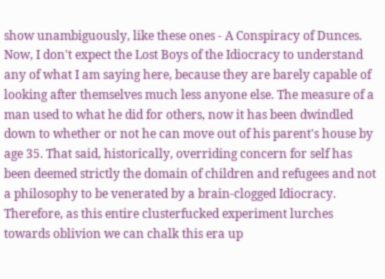show unambiguously, like these ones - A Conspiracy of Dunces. Now, I don't expect the Lost Boys of the Idiocracy to understand any of what I am saying here, because they are barely capable of looking after themselves much less anyone else. The measure of a man used to what he did for others, now it has been dwindled down to whether or not he can move out of his parent's house by age 35. That said, historically, overriding concern for self has been deemed strictly the domain of children and refugees and not a philosophy to be venerated by a brain-clogged Idiocracy. Therefore, as this entire clusterfucked experiment lurches towards oblivion we can chalk this era up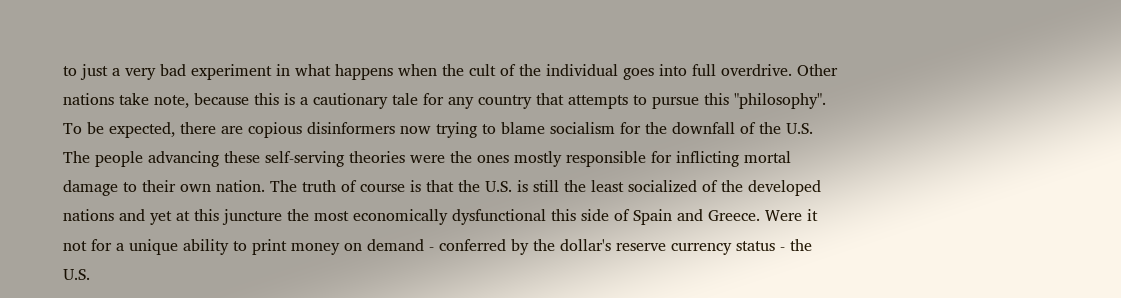to just a very bad experiment in what happens when the cult of the individual goes into full overdrive. Other nations take note, because this is a cautionary tale for any country that attempts to pursue this "philosophy". To be expected, there are copious disinformers now trying to blame socialism for the downfall of the U.S. The people advancing these self-serving theories were the ones mostly responsible for inflicting mortal damage to their own nation. The truth of course is that the U.S. is still the least socialized of the developed nations and yet at this juncture the most economically dysfunctional this side of Spain and Greece. Were it not for a unique ability to print money on demand - conferred by the dollar's reserve currency status - the U.S.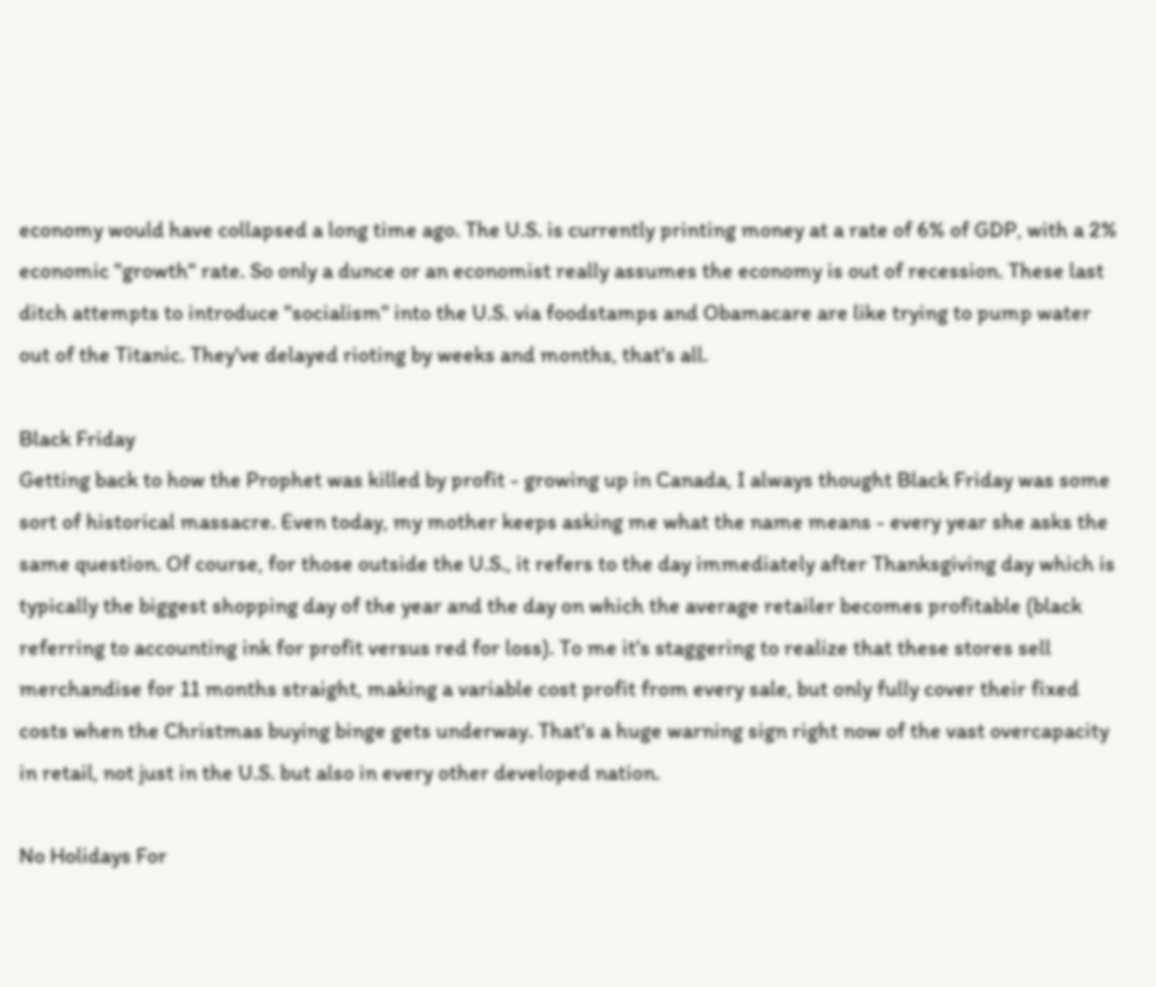economy would have collapsed a long time ago. The U.S. is currently printing money at a rate of 6% of GDP, with a 2% economic "growth" rate. So only a dunce or an economist really assumes the economy is out of recession. These last ditch attempts to introduce "socialism" into the U.S. via foodstamps and Obamacare are like trying to pump water out of the Titanic. They've delayed rioting by weeks and months, that's all.

Black Friday
Getting back to how the Prophet was killed by profit - growing up in Canada, I always thought Black Friday was some sort of historical massacre. Even today, my mother keeps asking me what the name means - every year she asks the same question. Of course, for those outside the U.S., it refers to the day immediately after Thanksgiving day which is typically the biggest shopping day of the year and the day on which the average retailer becomes profitable (black referring to accounting ink for profit versus red for loss). To me it's staggering to realize that these stores sell merchandise for 11 months straight, making a variable cost profit from every sale, but only fully cover their fixed costs when the Christmas buying binge gets underway. That's a huge warning sign right now of the vast overcapacity in retail, not just in the U.S. but also in every other developed nation.

No Holidays For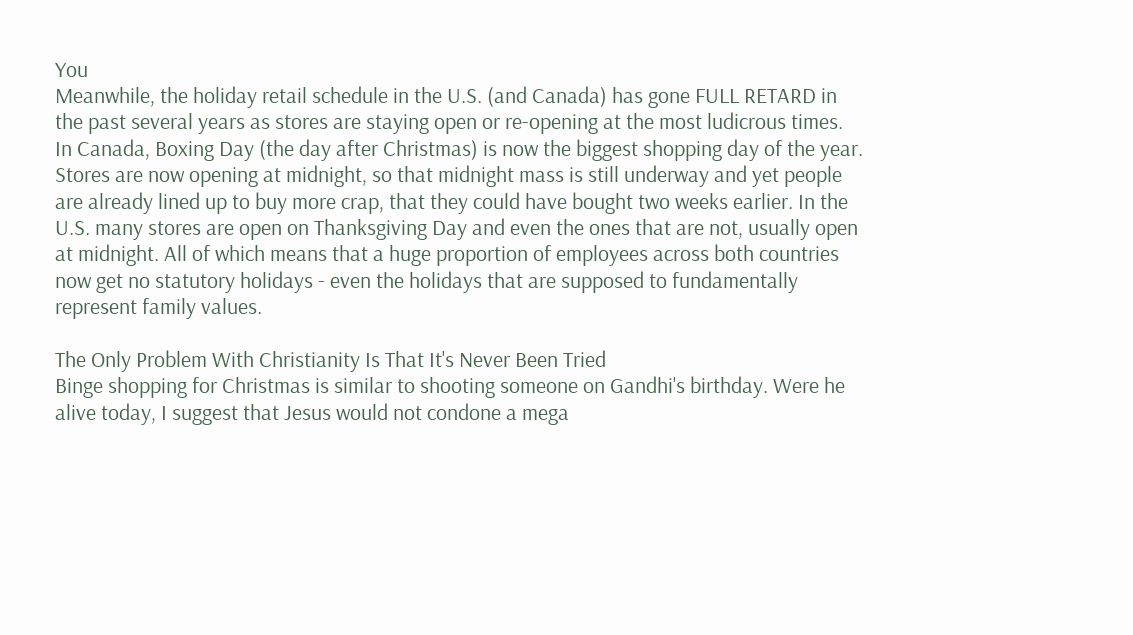You
Meanwhile, the holiday retail schedule in the U.S. (and Canada) has gone FULL RETARD in the past several years as stores are staying open or re-opening at the most ludicrous times. In Canada, Boxing Day (the day after Christmas) is now the biggest shopping day of the year. Stores are now opening at midnight, so that midnight mass is still underway and yet people are already lined up to buy more crap, that they could have bought two weeks earlier. In the U.S. many stores are open on Thanksgiving Day and even the ones that are not, usually open at midnight. All of which means that a huge proportion of employees across both countries now get no statutory holidays - even the holidays that are supposed to fundamentally represent family values.

The Only Problem With Christianity Is That It's Never Been Tried
Binge shopping for Christmas is similar to shooting someone on Gandhi's birthday. Were he alive today, I suggest that Jesus would not condone a mega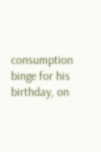consumption binge for his birthday, on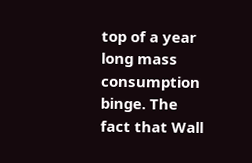top of a year long mass consumption binge. The fact that Wall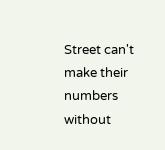Street can't make their numbers without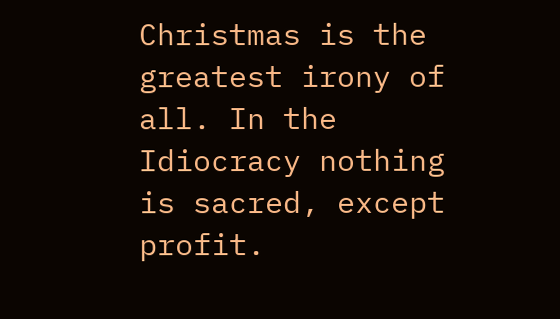Christmas is the greatest irony of all. In the Idiocracy nothing is sacred, except profit.